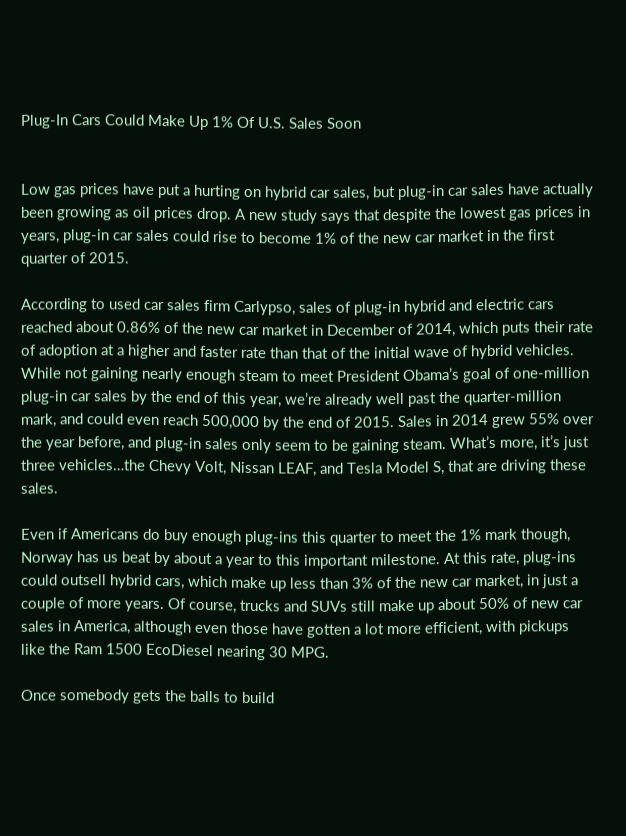Plug-In Cars Could Make Up 1% Of U.S. Sales Soon


Low gas prices have put a hurting on hybrid car sales, but plug-in car sales have actually been growing as oil prices drop. A new study says that despite the lowest gas prices in years, plug-in car sales could rise to become 1% of the new car market in the first quarter of 2015.

According to used car sales firm Carlypso, sales of plug-in hybrid and electric cars reached about 0.86% of the new car market in December of 2014, which puts their rate of adoption at a higher and faster rate than that of the initial wave of hybrid vehicles. While not gaining nearly enough steam to meet President Obama’s goal of one-million plug-in car sales by the end of this year, we’re already well past the quarter-million mark, and could even reach 500,000 by the end of 2015. Sales in 2014 grew 55% over the year before, and plug-in sales only seem to be gaining steam. What’s more, it’s just three vehicles…the Chevy Volt, Nissan LEAF, and Tesla Model S, that are driving these sales.

Even if Americans do buy enough plug-ins this quarter to meet the 1% mark though, Norway has us beat by about a year to this important milestone. At this rate, plug-ins could outsell hybrid cars, which make up less than 3% of the new car market, in just a couple of more years. Of course, trucks and SUVs still make up about 50% of new car sales in America, although even those have gotten a lot more efficient, with pickups like the Ram 1500 EcoDiesel nearing 30 MPG.

Once somebody gets the balls to build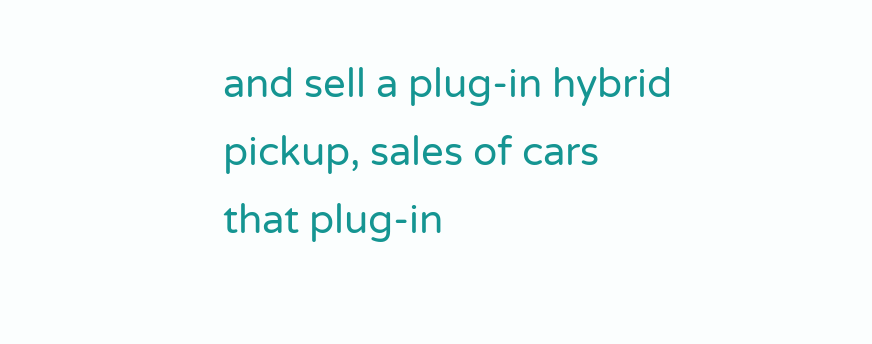and sell a plug-in hybrid pickup, sales of cars that plug-in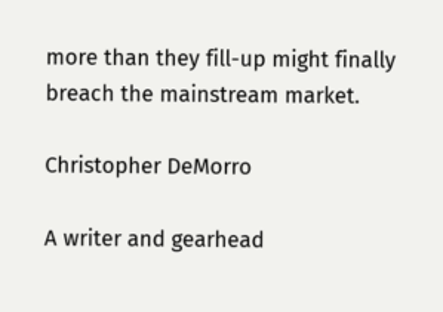more than they fill-up might finally breach the mainstream market.

Christopher DeMorro

A writer and gearhead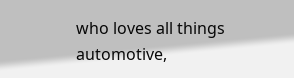who loves all things automotive,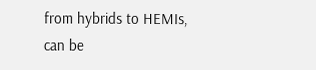from hybrids to HEMIs, can be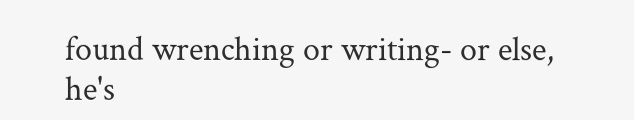found wrenching or writing- or else, he's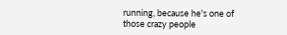running, because he's one of those crazy people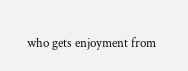who gets enjoyment from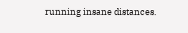running insane distances.